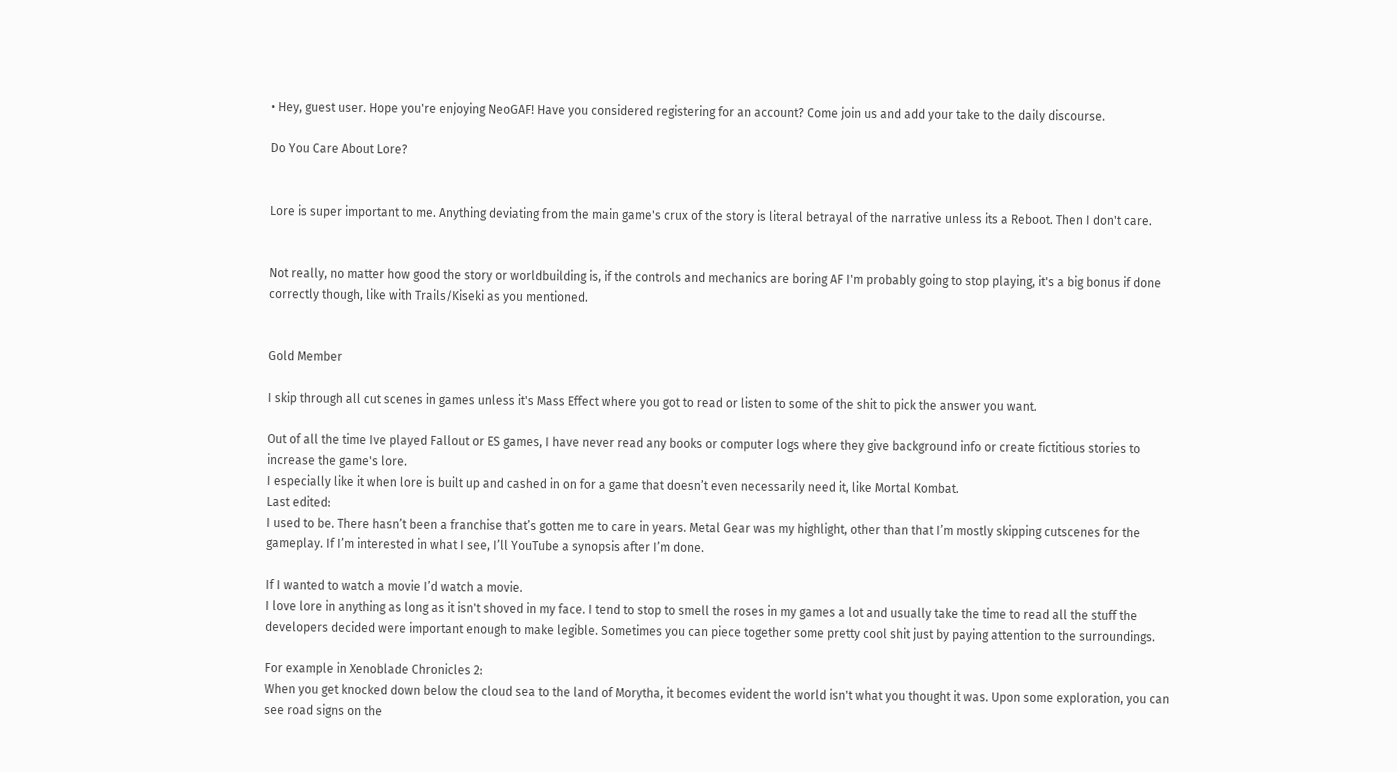• Hey, guest user. Hope you're enjoying NeoGAF! Have you considered registering for an account? Come join us and add your take to the daily discourse.

Do You Care About Lore?


Lore is super important to me. Anything deviating from the main game's crux of the story is literal betrayal of the narrative unless its a Reboot. Then I don't care.


Not really, no matter how good the story or worldbuilding is, if the controls and mechanics are boring AF I'm probably going to stop playing, it's a big bonus if done correctly though, like with Trails/Kiseki as you mentioned.


Gold Member

I skip through all cut scenes in games unless it's Mass Effect where you got to read or listen to some of the shit to pick the answer you want.

Out of all the time Ive played Fallout or ES games, I have never read any books or computer logs where they give background info or create fictitious stories to increase the game's lore.
I especially like it when lore is built up and cashed in on for a game that doesn’t even necessarily need it, like Mortal Kombat.
Last edited:
I used to be. There hasn’t been a franchise that’s gotten me to care in years. Metal Gear was my highlight, other than that I’m mostly skipping cutscenes for the gameplay. If I’m interested in what I see, I’ll YouTube a synopsis after I’m done.

If I wanted to watch a movie I’d watch a movie.
I love lore in anything as long as it isn't shoved in my face. I tend to stop to smell the roses in my games a lot and usually take the time to read all the stuff the developers decided were important enough to make legible. Sometimes you can piece together some pretty cool shit just by paying attention to the surroundings.

For example in Xenoblade Chronicles 2:
When you get knocked down below the cloud sea to the land of Morytha, it becomes evident the world isn't what you thought it was. Upon some exploration, you can see road signs on the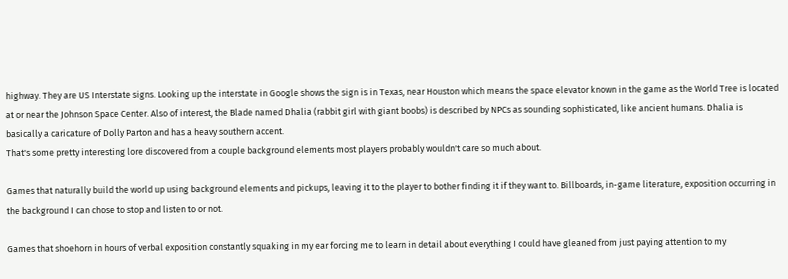highway. They are US Interstate signs. Looking up the interstate in Google shows the sign is in Texas, near Houston which means the space elevator known in the game as the World Tree is located at or near the Johnson Space Center. Also of interest, the Blade named Dhalia (rabbit girl with giant boobs) is described by NPCs as sounding sophisticated, like ancient humans. Dhalia is basically a caricature of Dolly Parton and has a heavy southern accent.
That's some pretty interesting lore discovered from a couple background elements most players probably wouldn't care so much about.

Games that naturally build the world up using background elements and pickups, leaving it to the player to bother finding it if they want to. Billboards, in-game literature, exposition occurring in the background I can chose to stop and listen to or not.

Games that shoehorn in hours of verbal exposition constantly squaking in my ear forcing me to learn in detail about everything I could have gleaned from just paying attention to my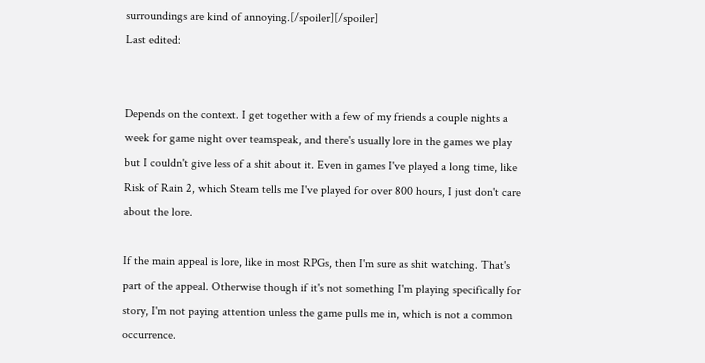surroundings are kind of annoying.[/spoiler][/spoiler]
Last edited:


Depends on the context. I get together with a few of my friends a couple nights a week for game night over teamspeak, and there's usually lore in the games we play but I couldn't give less of a shit about it. Even in games I've played a long time, like Risk of Rain 2, which Steam tells me I've played for over 800 hours, I just don't care about the lore.

If the main appeal is lore, like in most RPGs, then I'm sure as shit watching. That's part of the appeal. Otherwise though if it's not something I'm playing specifically for story, I'm not paying attention unless the game pulls me in, which is not a common occurrence.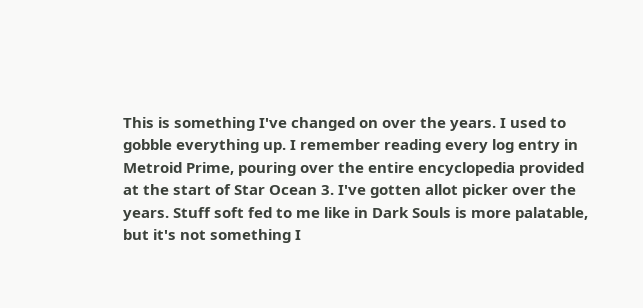This is something I've changed on over the years. I used to gobble everything up. I remember reading every log entry in Metroid Prime, pouring over the entire encyclopedia provided at the start of Star Ocean 3. I've gotten allot picker over the years. Stuff soft fed to me like in Dark Souls is more palatable, but it's not something I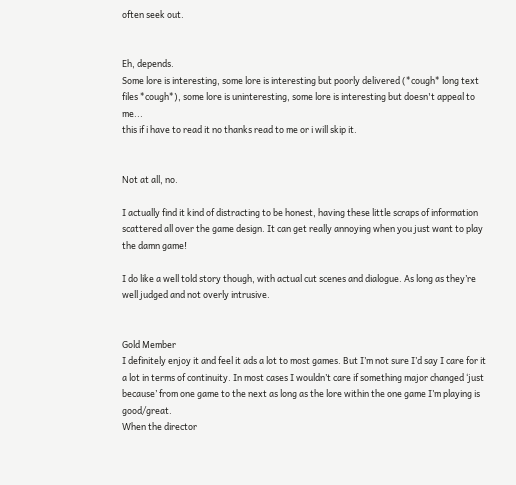often seek out.


Eh, depends.
Some lore is interesting, some lore is interesting but poorly delivered (*cough* long text files *cough*), some lore is uninteresting, some lore is interesting but doesn't appeal to me...
this if i have to read it no thanks read to me or i will skip it.


Not at all, no.

I actually find it kind of distracting to be honest, having these little scraps of information scattered all over the game design. It can get really annoying when you just want to play the damn game!

I do like a well told story though, with actual cut scenes and dialogue. As long as they’re well judged and not overly intrusive.


Gold Member
I definitely enjoy it and feel it ads a lot to most games. But I’m not sure I’d say I care for it a lot in terms of continuity. In most cases I wouldn’t care if something major changed ‘just because’ from one game to the next as long as the lore within the one game I’m playing is good/great.
When the director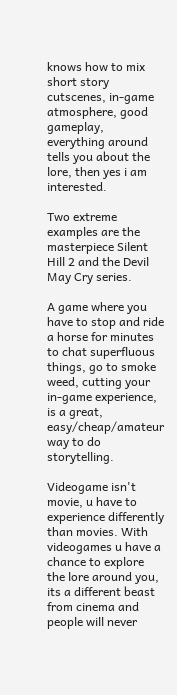knows how to mix short story cutscenes, in-game atmosphere, good gameplay, everything around tells you about the lore, then yes i am interested.

Two extreme examples are the masterpiece Silent Hill 2 and the Devil May Cry series.

A game where you have to stop and ride a horse for minutes to chat superfluous things, go to smoke weed, cutting your in-game experience, is a great, easy/cheap/amateur way to do storytelling.

Videogame isn't movie, u have to experience differently than movies. With videogames u have a chance to explore the lore around you, its a different beast from cinema and people will never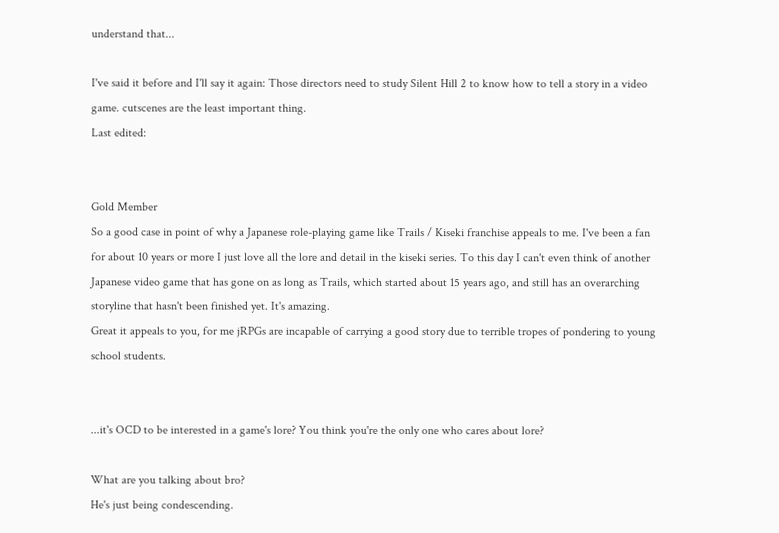understand that...

I've said it before and I'll say it again: Those directors need to study Silent Hill 2 to know how to tell a story in a video game. cutscenes are the least important thing.
Last edited:


Gold Member
So a good case in point of why a Japanese role-playing game like Trails / Kiseki franchise appeals to me. I've been a fan for about 10 years or more I just love all the lore and detail in the kiseki series. To this day I can't even think of another Japanese video game that has gone on as long as Trails, which started about 15 years ago, and still has an overarching storyline that hasn't been finished yet. It's amazing.
Great it appeals to you, for me jRPGs are incapable of carrying a good story due to terrible tropes of pondering to young school students.


...it's OCD to be interested in a game's lore? You think you're the only one who cares about lore?

What are you talking about bro?
He's just being condescending.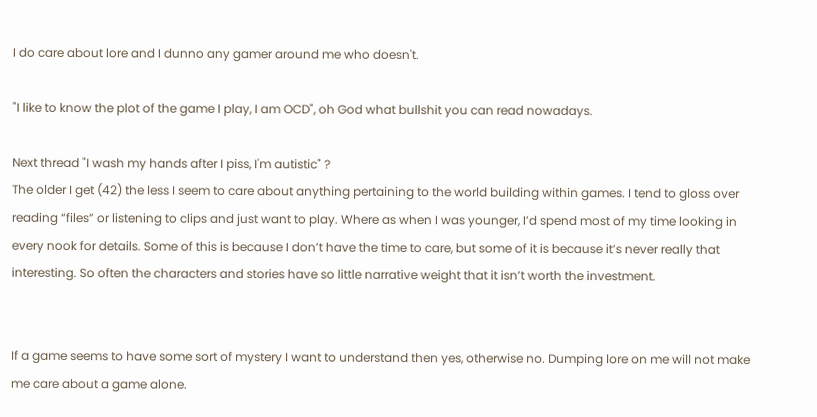I do care about lore and I dunno any gamer around me who doesn't.

"I like to know the plot of the game I play, I am OCD", oh God what bullshit you can read nowadays.

Next thread "I wash my hands after I piss, I'm autistic" ?
The older I get (42) the less I seem to care about anything pertaining to the world building within games. I tend to gloss over reading “files” or listening to clips and just want to play. Where as when I was younger, I’d spend most of my time looking in every nook for details. Some of this is because I don’t have the time to care, but some of it is because it’s never really that interesting. So often the characters and stories have so little narrative weight that it isn’t worth the investment.


If a game seems to have some sort of mystery I want to understand then yes, otherwise no. Dumping lore on me will not make me care about a game alone.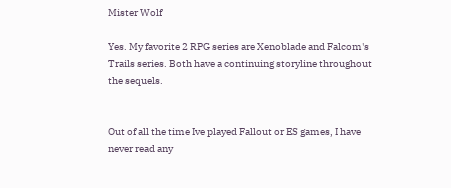Mister Wolf

Yes. My favorite 2 RPG series are Xenoblade and Falcom's Trails series. Both have a continuing storyline throughout the sequels.


Out of all the time Ive played Fallout or ES games, I have never read any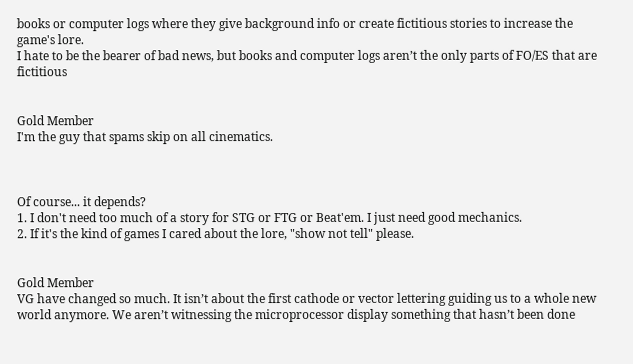books or computer logs where they give background info or create fictitious stories to increase the game's lore.
I hate to be the bearer of bad news, but books and computer logs aren’t the only parts of FO/ES that are fictitious


Gold Member
I'm the guy that spams skip on all cinematics.



Of course... it depends?
1. I don't need too much of a story for STG or FTG or Beat'em. I just need good mechanics.
2. If it's the kind of games I cared about the lore, "show not tell" please.


Gold Member
VG have changed so much. It isn’t about the first cathode or vector lettering guiding us to a whole new world anymore. We aren’t witnessing the microprocessor display something that hasn’t been done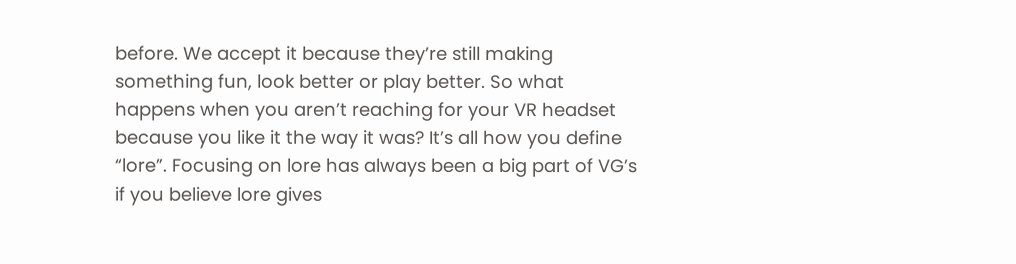before. We accept it because they’re still making something fun, look better or play better. So what happens when you aren’t reaching for your VR headset because you like it the way it was? It’s all how you define “lore”. Focusing on lore has always been a big part of VG’s if you believe lore gives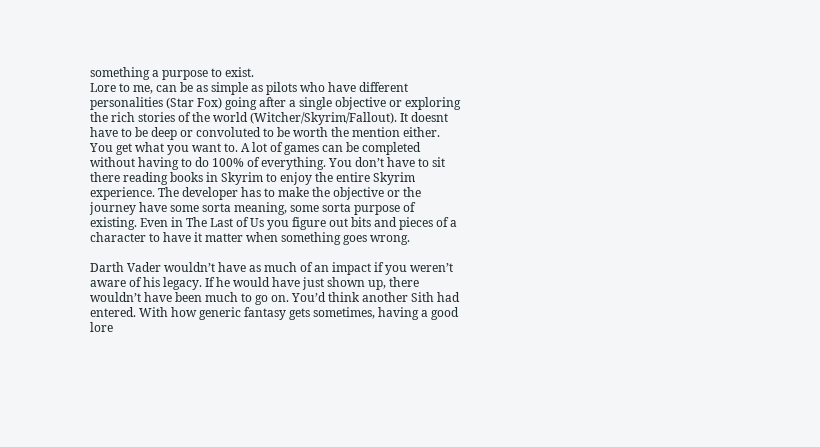something a purpose to exist.
Lore to me, can be as simple as pilots who have different personalities (Star Fox) going after a single objective or exploring the rich stories of the world (Witcher/Skyrim/Fallout). It doesnt have to be deep or convoluted to be worth the mention either. You get what you want to. A lot of games can be completed without having to do 100% of everything. You don’t have to sit there reading books in Skyrim to enjoy the entire Skyrim experience. The developer has to make the objective or the journey have some sorta meaning, some sorta purpose of existing. Even in The Last of Us you figure out bits and pieces of a character to have it matter when something goes wrong.

Darth Vader wouldn’t have as much of an impact if you weren’t aware of his legacy. If he would have just shown up, there wouldn’t have been much to go on. You’d think another Sith had entered. With how generic fantasy gets sometimes, having a good lore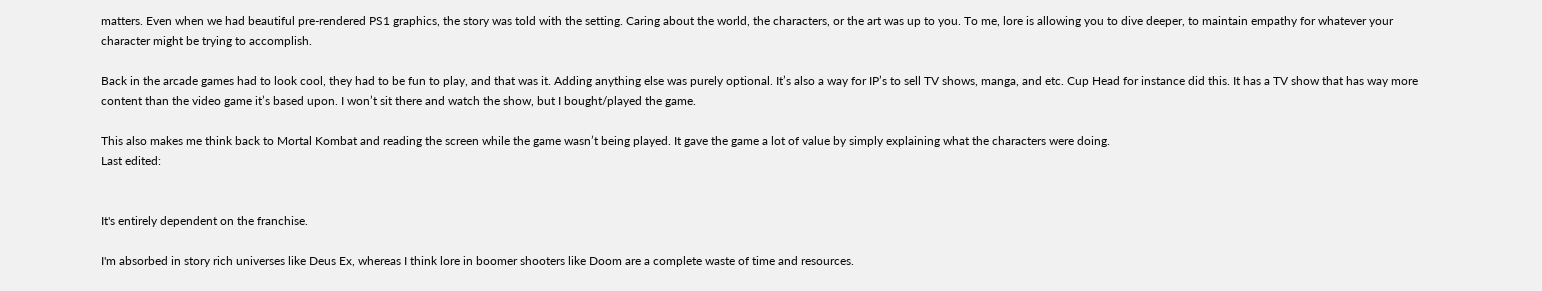matters. Even when we had beautiful pre-rendered PS1 graphics, the story was told with the setting. Caring about the world, the characters, or the art was up to you. To me, lore is allowing you to dive deeper, to maintain empathy for whatever your character might be trying to accomplish.

Back in the arcade games had to look cool, they had to be fun to play, and that was it. Adding anything else was purely optional. It’s also a way for IP’s to sell TV shows, manga, and etc. Cup Head for instance did this. It has a TV show that has way more content than the video game it’s based upon. I won’t sit there and watch the show, but I bought/played the game.

This also makes me think back to Mortal Kombat and reading the screen while the game wasn’t being played. It gave the game a lot of value by simply explaining what the characters were doing.
Last edited:


It's entirely dependent on the franchise.

I'm absorbed in story rich universes like Deus Ex, whereas I think lore in boomer shooters like Doom are a complete waste of time and resources.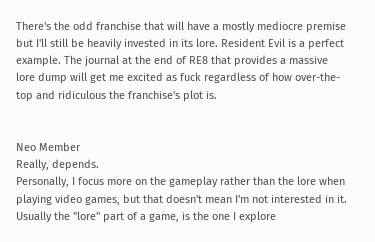There's the odd franchise that will have a mostly mediocre premise but I'll still be heavily invested in its lore. Resident Evil is a perfect example. The journal at the end of RE8 that provides a massive lore dump will get me excited as fuck regardless of how over-the-top and ridiculous the franchise's plot is.


Neo Member
Really, depends.
Personally, I focus more on the gameplay rather than the lore when playing video games, but that doesn't mean I'm not interested in it.
Usually the "lore" part of a game, is the one I explore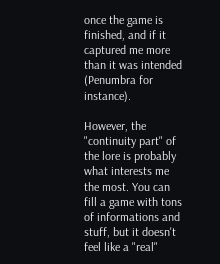once the game is finished, and if it captured me more than it was intended (Penumbra for instance).

However, the "continuity part" of the lore is probably what interests me the most. You can fill a game with tons of informations and stuff, but it doesn't feel like a "real"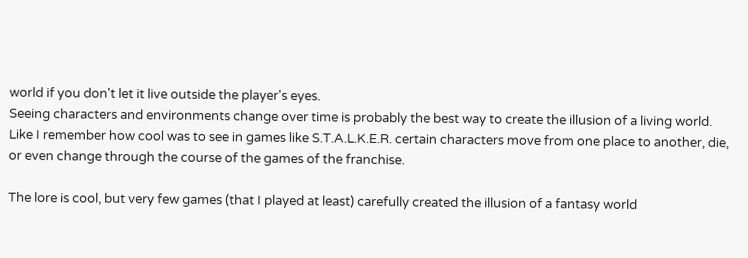world if you don't let it live outside the player's eyes.
Seeing characters and environments change over time is probably the best way to create the illusion of a living world.
Like I remember how cool was to see in games like S.T.A.L.K.E.R. certain characters move from one place to another, die, or even change through the course of the games of the franchise.

The lore is cool, but very few games (that I played at least) carefully created the illusion of a fantasy world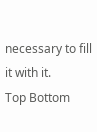necessary to fill it with it.
Top Bottom